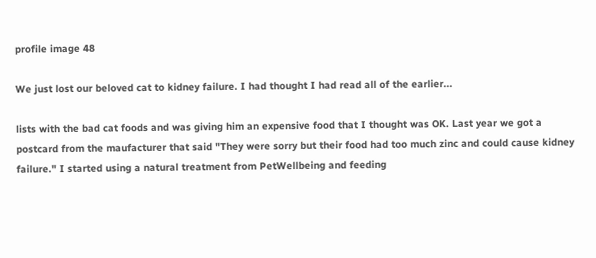profile image 48

We just lost our beloved cat to kidney failure. I had thought I had read all of the earlier...

lists with the bad cat foods and was giving him an expensive food that I thought was OK. Last year we got a postcard from the maufacturer that said "They were sorry but their food had too much zinc and could cause kidney failure." I started using a natural treatment from PetWellbeing and feeding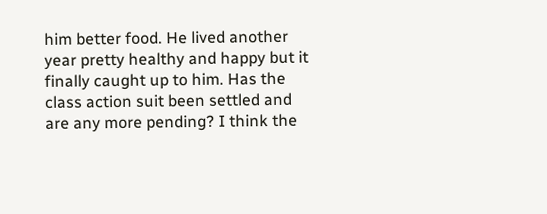him better food. He lived another year pretty healthy and happy but it finally caught up to him. Has the class action suit been settled and are any more pending? I think the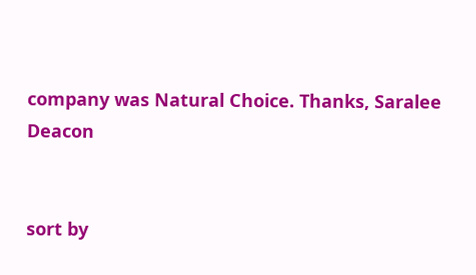company was Natural Choice. Thanks, Saralee Deacon


sort by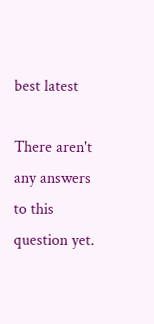best latest

There aren't any answers to this question yet.